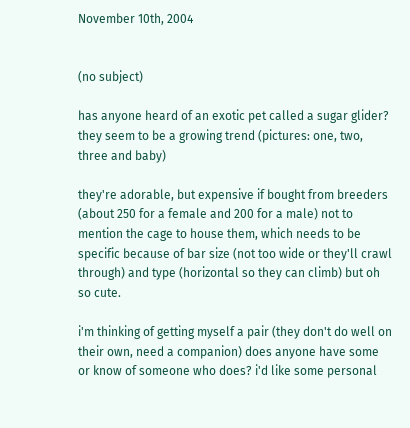November 10th, 2004


(no subject)

has anyone heard of an exotic pet called a sugar glider? they seem to be a growing trend (pictures: one, two, three and baby)

they're adorable, but expensive if bought from breeders (about 250 for a female and 200 for a male) not to mention the cage to house them, which needs to be specific because of bar size (not too wide or they'll crawl through) and type (horizontal so they can climb) but oh so cute.

i'm thinking of getting myself a pair (they don't do well on their own, need a companion) does anyone have some or know of someone who does? i'd like some personal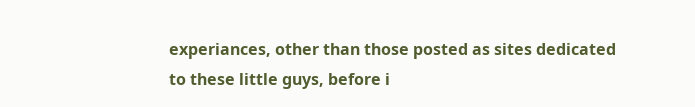experiances, other than those posted as sites dedicated to these little guys, before i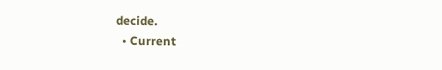decide.
  • Current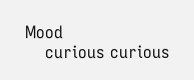Mood
    curious curious